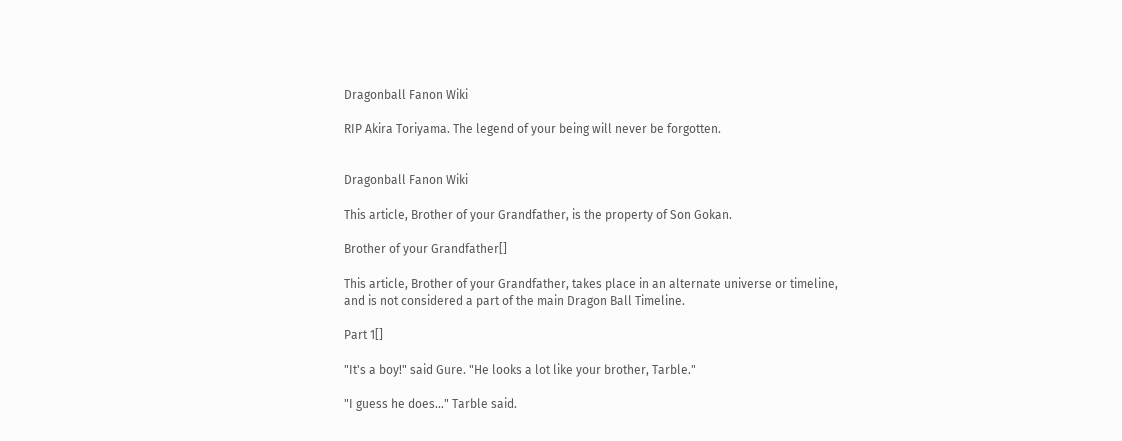Dragonball Fanon Wiki

RIP Akira Toriyama. The legend of your being will never be forgotten.


Dragonball Fanon Wiki

This article, Brother of your Grandfather, is the property of Son Gokan.

Brother of your Grandfather[]

This article, Brother of your Grandfather, takes place in an alternate universe or timeline,
and is not considered a part of the main Dragon Ball Timeline.

Part 1[]

"It's a boy!" said Gure. "He looks a lot like your brother, Tarble."

"I guess he does..." Tarble said.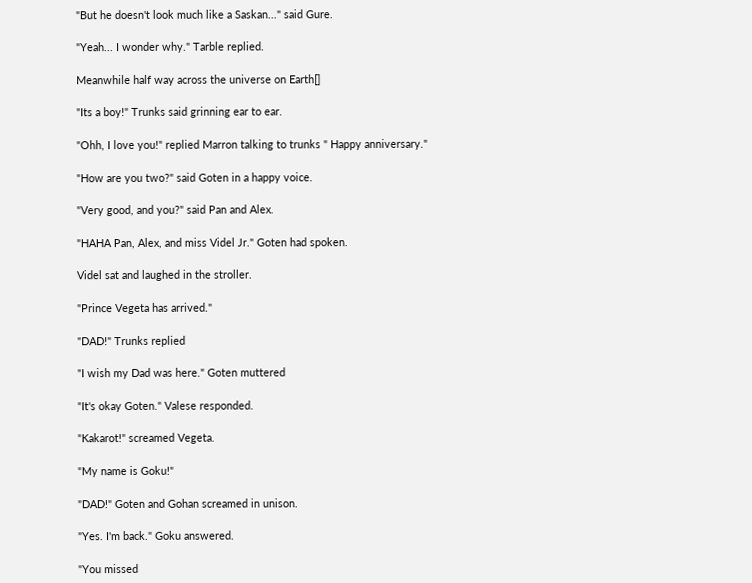"But he doesn't look much like a Saskan..." said Gure.

"Yeah... I wonder why." Tarble replied.

Meanwhile half way across the universe on Earth[]

"Its a boy!" Trunks said grinning ear to ear.

"Ohh, I love you!" replied Marron talking to trunks " Happy anniversary."

"How are you two?" said Goten in a happy voice.

"Very good, and you?" said Pan and Alex.

"HAHA Pan, Alex, and miss Videl Jr." Goten had spoken.

Videl sat and laughed in the stroller.

"Prince Vegeta has arrived."

"DAD!" Trunks replied

"I wish my Dad was here." Goten muttered

"It's okay Goten." Valese responded.

"Kakarot!" screamed Vegeta.

"My name is Goku!"

"DAD!" Goten and Gohan screamed in unison.

"Yes. I'm back." Goku answered.

"You missed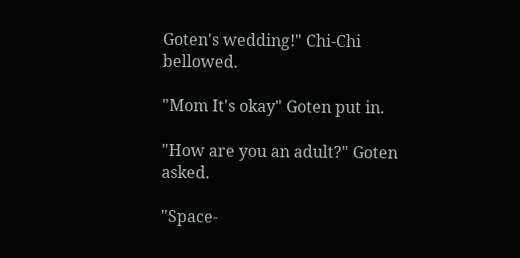Goten's wedding!" Chi-Chi bellowed.

"Mom It's okay" Goten put in.

"How are you an adult?" Goten asked.

"Space-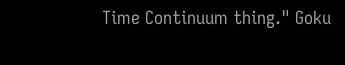Time Continuum thing." Goku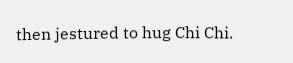then jestured to hug Chi Chi.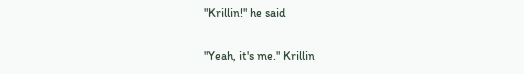"Krillin!" he said

"Yeah, it's me." Krillin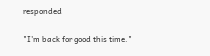responded

"I'm back for good this time."